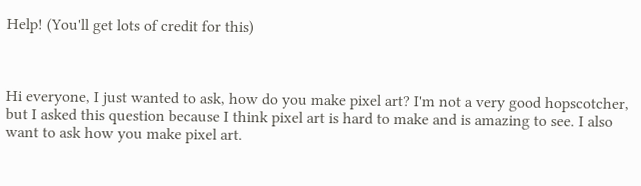Help! (You'll get lots of credit for this)



Hi everyone, I just wanted to ask, how do you make pixel art? I'm not a very good hopscotcher, but I asked this question because I think pixel art is hard to make and is amazing to see. I also want to ask how you make pixel art.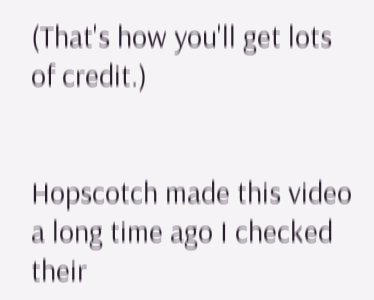(That's how you'll get lots of credit.)


Hopscotch made this video a long time ago I checked their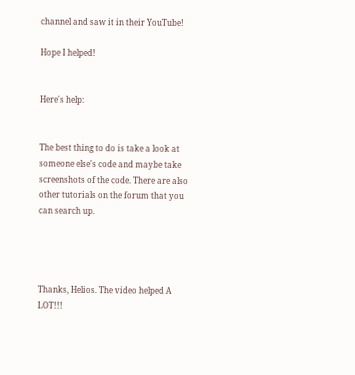channel and saw it in their YouTube!

Hope I helped!


Here's help:


The best thing to do is take a look at someone else's code and maybe take screenshots of the code. There are also other tutorials on the forum that you can search up.




Thanks, Helios. The video helped A LOT!!!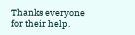Thanks everyone for their help.